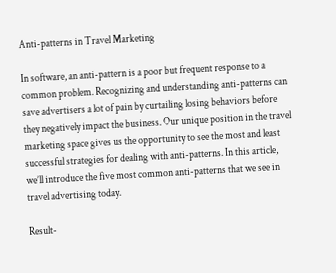Anti-patterns in Travel Marketing

In software, an anti-pattern is a poor but frequent response to a common problem. Recognizing and understanding anti-patterns can save advertisers a lot of pain by curtailing losing behaviors before they negatively impact the business. Our unique position in the travel marketing space gives us the opportunity to see the most and least successful strategies for dealing with anti-patterns. In this article, we’ll introduce the five most common anti-patterns that we see in travel advertising today.

Result-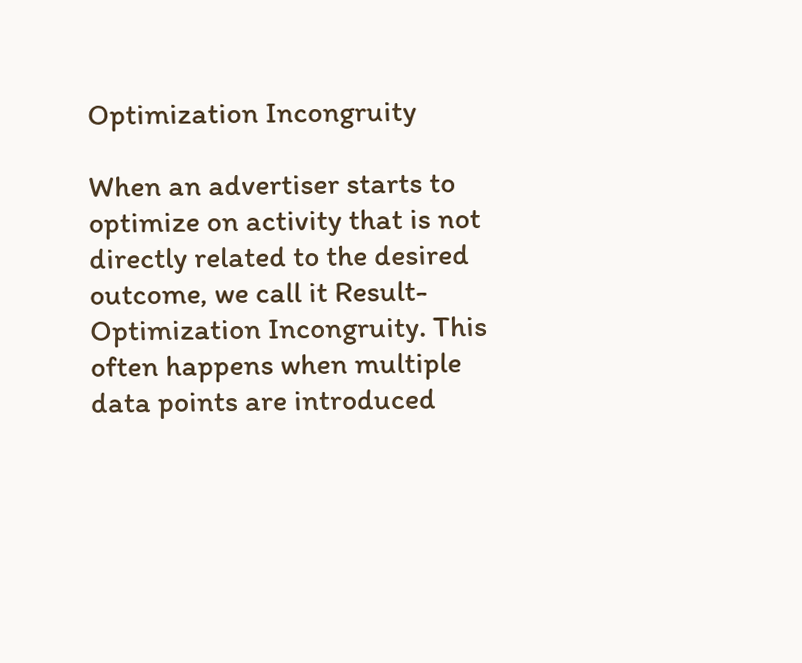Optimization Incongruity

When an advertiser starts to optimize on activity that is not directly related to the desired outcome, we call it Result-Optimization Incongruity. This often happens when multiple data points are introduced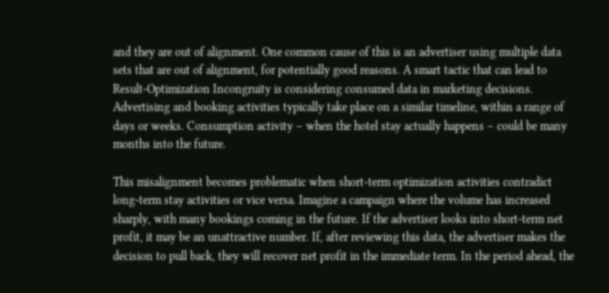and they are out of alignment. One common cause of this is an advertiser using multiple data sets that are out of alignment, for potentially good reasons. A smart tactic that can lead to Result-Optimization Incongruity is considering consumed data in marketing decisions. Advertising and booking activities typically take place on a similar timeline, within a range of days or weeks. Consumption activity – when the hotel stay actually happens – could be many months into the future.

This misalignment becomes problematic when short-term optimization activities contradict long-term stay activities or vice versa. Imagine a campaign where the volume has increased sharply, with many bookings coming in the future. If the advertiser looks into short-term net profit, it may be an unattractive number. If, after reviewing this data, the advertiser makes the decision to pull back, they will recover net profit in the immediate term. In the period ahead, the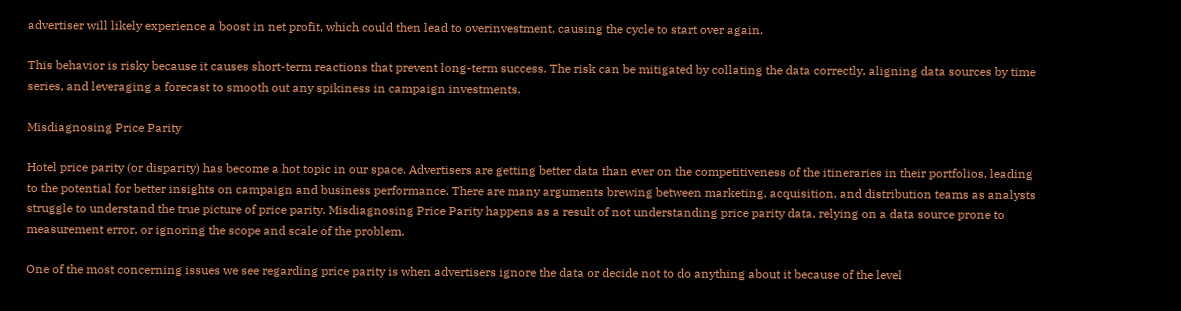advertiser will likely experience a boost in net profit, which could then lead to overinvestment, causing the cycle to start over again.

This behavior is risky because it causes short-term reactions that prevent long-term success. The risk can be mitigated by collating the data correctly, aligning data sources by time series, and leveraging a forecast to smooth out any spikiness in campaign investments.

Misdiagnosing Price Parity

Hotel price parity (or disparity) has become a hot topic in our space. Advertisers are getting better data than ever on the competitiveness of the itineraries in their portfolios, leading to the potential for better insights on campaign and business performance. There are many arguments brewing between marketing, acquisition, and distribution teams as analysts struggle to understand the true picture of price parity. Misdiagnosing Price Parity happens as a result of not understanding price parity data, relying on a data source prone to measurement error, or ignoring the scope and scale of the problem.

One of the most concerning issues we see regarding price parity is when advertisers ignore the data or decide not to do anything about it because of the level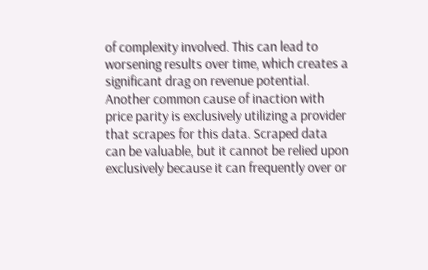of complexity involved. This can lead to worsening results over time, which creates a significant drag on revenue potential. Another common cause of inaction with price parity is exclusively utilizing a provider that scrapes for this data. Scraped data can be valuable, but it cannot be relied upon exclusively because it can frequently over or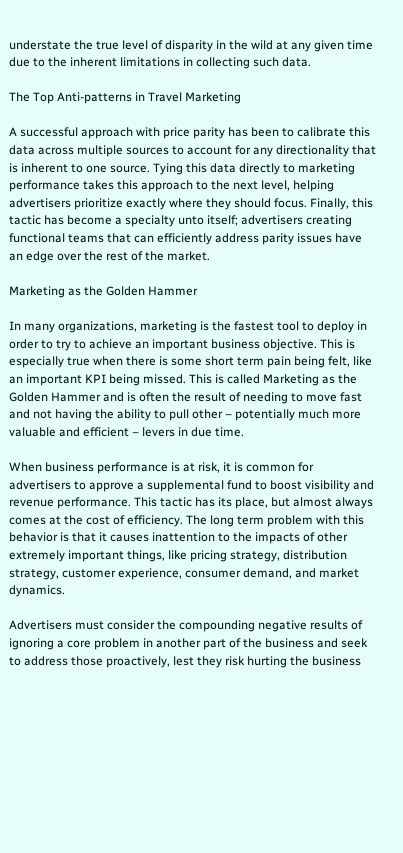understate the true level of disparity in the wild at any given time due to the inherent limitations in collecting such data.

The Top Anti-patterns in Travel Marketing

A successful approach with price parity has been to calibrate this data across multiple sources to account for any directionality that is inherent to one source. Tying this data directly to marketing performance takes this approach to the next level, helping advertisers prioritize exactly where they should focus. Finally, this tactic has become a specialty unto itself; advertisers creating functional teams that can efficiently address parity issues have an edge over the rest of the market.

Marketing as the Golden Hammer

In many organizations, marketing is the fastest tool to deploy in order to try to achieve an important business objective. This is especially true when there is some short term pain being felt, like an important KPI being missed. This is called Marketing as the Golden Hammer and is often the result of needing to move fast and not having the ability to pull other – potentially much more valuable and efficient – levers in due time.

When business performance is at risk, it is common for advertisers to approve a supplemental fund to boost visibility and revenue performance. This tactic has its place, but almost always comes at the cost of efficiency. The long term problem with this behavior is that it causes inattention to the impacts of other extremely important things, like pricing strategy, distribution strategy, customer experience, consumer demand, and market dynamics.

Advertisers must consider the compounding negative results of ignoring a core problem in another part of the business and seek to address those proactively, lest they risk hurting the business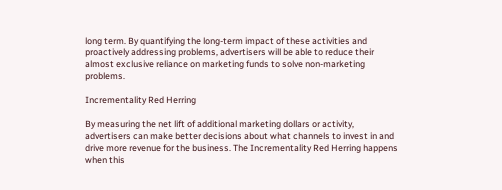long term. By quantifying the long-term impact of these activities and proactively addressing problems, advertisers will be able to reduce their almost exclusive reliance on marketing funds to solve non-marketing problems.

Incrementality Red Herring

By measuring the net lift of additional marketing dollars or activity, advertisers can make better decisions about what channels to invest in and drive more revenue for the business. The Incrementality Red Herring happens when this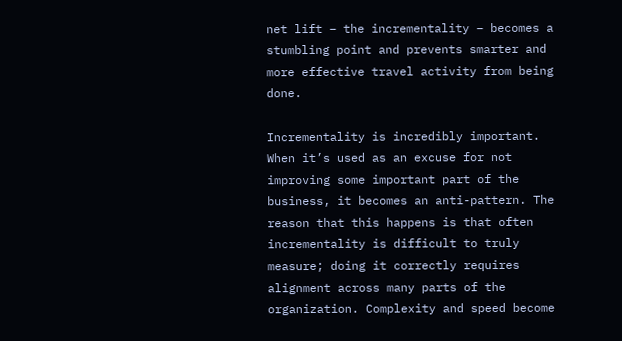net lift – the incrementality – becomes a stumbling point and prevents smarter and more effective travel activity from being done.

Incrementality is incredibly important. When it’s used as an excuse for not improving some important part of the business, it becomes an anti-pattern. The reason that this happens is that often incrementality is difficult to truly measure; doing it correctly requires alignment across many parts of the organization. Complexity and speed become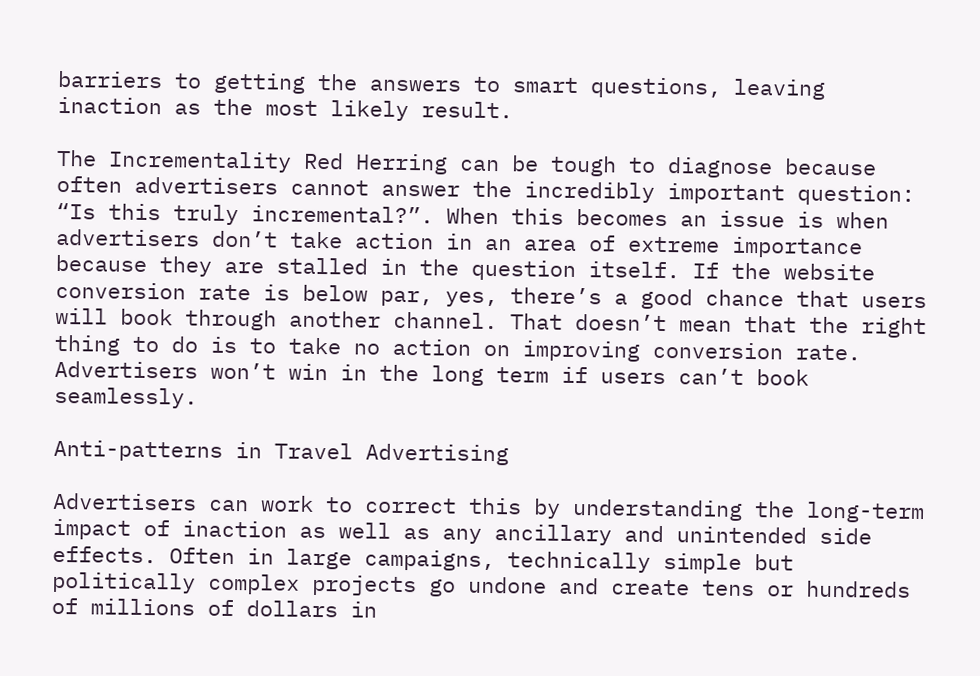barriers to getting the answers to smart questions, leaving inaction as the most likely result.

The Incrementality Red Herring can be tough to diagnose because often advertisers cannot answer the incredibly important question: “Is this truly incremental?”. When this becomes an issue is when advertisers don’t take action in an area of extreme importance because they are stalled in the question itself. If the website conversion rate is below par, yes, there’s a good chance that users will book through another channel. That doesn’t mean that the right thing to do is to take no action on improving conversion rate. Advertisers won’t win in the long term if users can’t book seamlessly.

Anti-patterns in Travel Advertising

Advertisers can work to correct this by understanding the long-term impact of inaction as well as any ancillary and unintended side effects. Often in large campaigns, technically simple but politically complex projects go undone and create tens or hundreds of millions of dollars in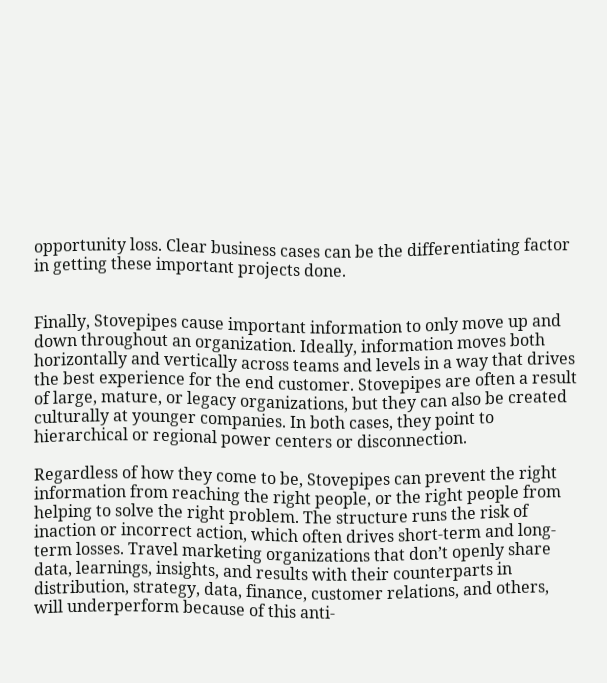opportunity loss. Clear business cases can be the differentiating factor in getting these important projects done.


Finally, Stovepipes cause important information to only move up and down throughout an organization. Ideally, information moves both horizontally and vertically across teams and levels in a way that drives the best experience for the end customer. Stovepipes are often a result of large, mature, or legacy organizations, but they can also be created culturally at younger companies. In both cases, they point to hierarchical or regional power centers or disconnection.

Regardless of how they come to be, Stovepipes can prevent the right information from reaching the right people, or the right people from helping to solve the right problem. The structure runs the risk of inaction or incorrect action, which often drives short-term and long-term losses. Travel marketing organizations that don’t openly share data, learnings, insights, and results with their counterparts in distribution, strategy, data, finance, customer relations, and others, will underperform because of this anti-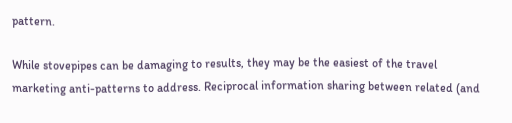pattern.

While stovepipes can be damaging to results, they may be the easiest of the travel marketing anti-patterns to address. Reciprocal information sharing between related (and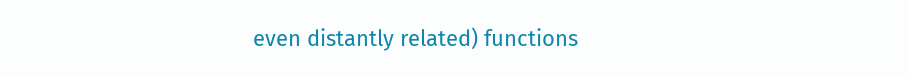even distantly related) functions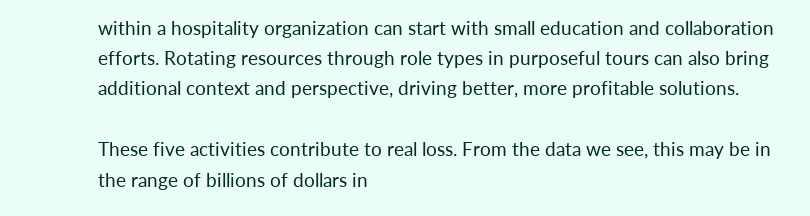within a hospitality organization can start with small education and collaboration efforts. Rotating resources through role types in purposeful tours can also bring additional context and perspective, driving better, more profitable solutions.

These five activities contribute to real loss. From the data we see, this may be in the range of billions of dollars in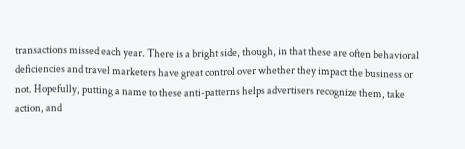transactions missed each year. There is a bright side, though, in that these are often behavioral deficiencies and travel marketers have great control over whether they impact the business or not. Hopefully, putting a name to these anti-patterns helps advertisers recognize them, take action, and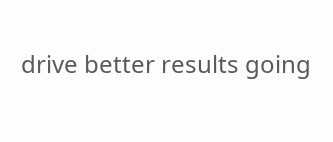drive better results going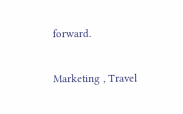forward.

Marketing , Travel